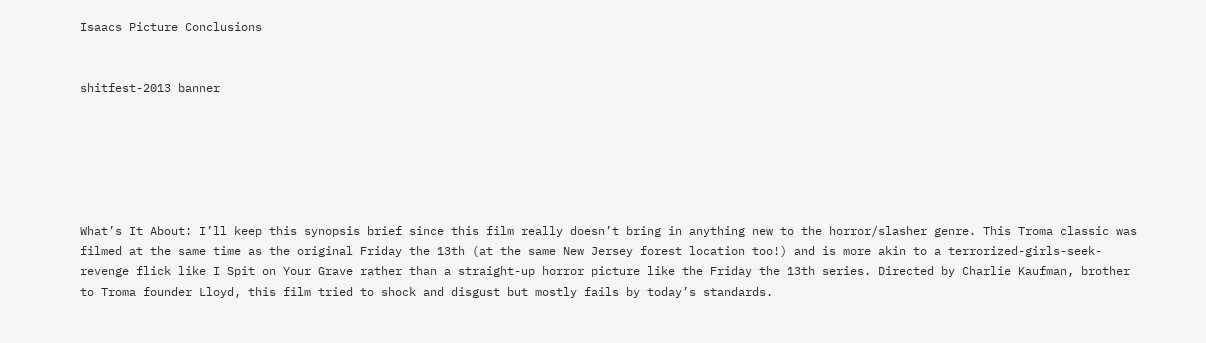Isaacs Picture Conclusions


shitfest-2013 banner






What’s It About: I’ll keep this synopsis brief since this film really doesn’t bring in anything new to the horror/slasher genre. This Troma classic was filmed at the same time as the original Friday the 13th (at the same New Jersey forest location too!) and is more akin to a terrorized-girls-seek-revenge flick like I Spit on Your Grave rather than a straight-up horror picture like the Friday the 13th series. Directed by Charlie Kaufman, brother to Troma founder Lloyd, this film tried to shock and disgust but mostly fails by today’s standards.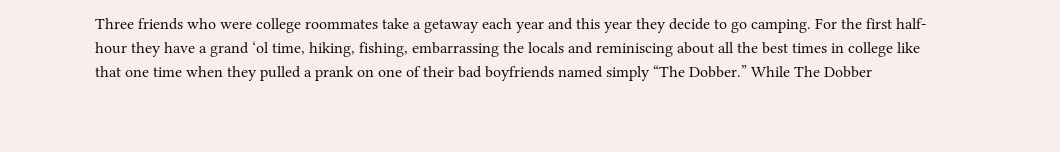Three friends who were college roommates take a getaway each year and this year they decide to go camping. For the first half-hour they have a grand ‘ol time, hiking, fishing, embarrassing the locals and reminiscing about all the best times in college like that one time when they pulled a prank on one of their bad boyfriends named simply “The Dobber.” While The Dobber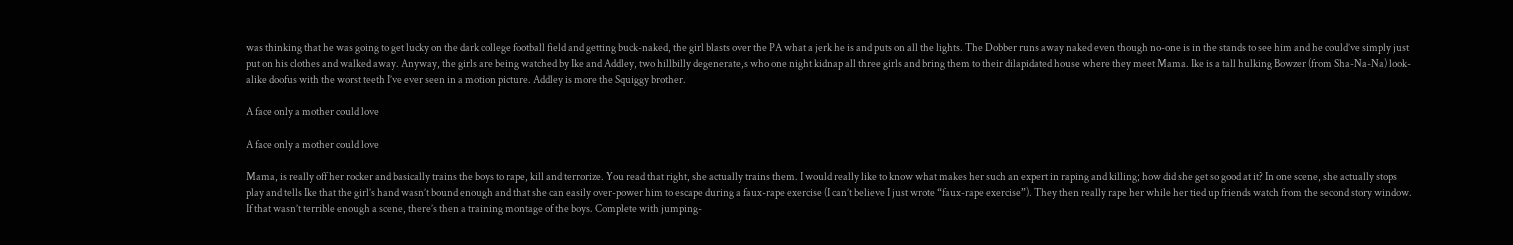was thinking that he was going to get lucky on the dark college football field and getting buck-naked, the girl blasts over the PA what a jerk he is and puts on all the lights. The Dobber runs away naked even though no-one is in the stands to see him and he could’ve simply just put on his clothes and walked away. Anyway, the girls are being watched by Ike and Addley, two hillbilly degenerate,s who one night kidnap all three girls and bring them to their dilapidated house where they meet Mama. Ike is a tall hulking Bowzer (from Sha-Na-Na) look-alike doofus with the worst teeth I’ve ever seen in a motion picture. Addley is more the Squiggy brother.

A face only a mother could love

A face only a mother could love

Mama, is really off her rocker and basically trains the boys to rape, kill and terrorize. You read that right, she actually trains them. I would really like to know what makes her such an expert in raping and killing; how did she get so good at it? In one scene, she actually stops play and tells Ike that the girl’s hand wasn’t bound enough and that she can easily over-power him to escape during a faux-rape exercise (I can’t believe I just wrote “faux-rape exercise”). They then really rape her while her tied up friends watch from the second story window. If that wasn’t terrible enough a scene, there’s then a training montage of the boys. Complete with jumping-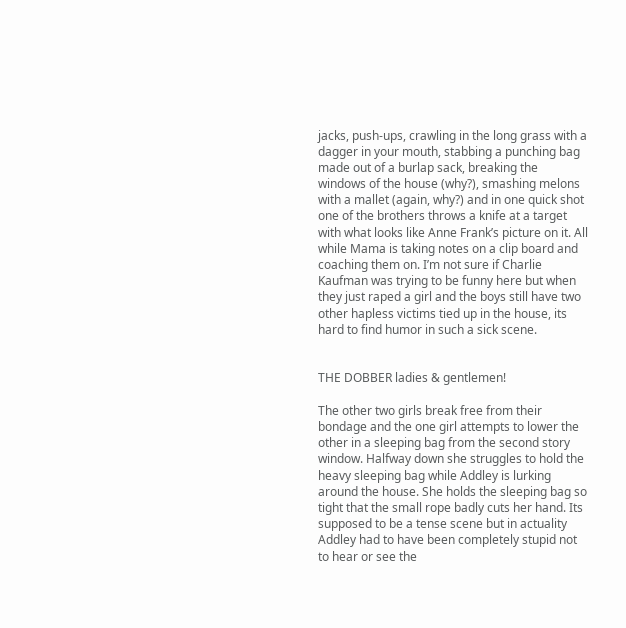jacks, push-ups, crawling in the long grass with a dagger in your mouth, stabbing a punching bag made out of a burlap sack, breaking the windows of the house (why?), smashing melons with a mallet (again, why?) and in one quick shot one of the brothers throws a knife at a target with what looks like Anne Frank’s picture on it. All while Mama is taking notes on a clip board and coaching them on. I’m not sure if Charlie Kaufman was trying to be funny here but when they just raped a girl and the boys still have two other hapless victims tied up in the house, its hard to find humor in such a sick scene.


THE DOBBER ladies & gentlemen!

The other two girls break free from their bondage and the one girl attempts to lower the other in a sleeping bag from the second story window. Halfway down she struggles to hold the heavy sleeping bag while Addley is lurking around the house. She holds the sleeping bag so tight that the small rope badly cuts her hand. Its supposed to be a tense scene but in actuality Addley had to have been completely stupid not to hear or see the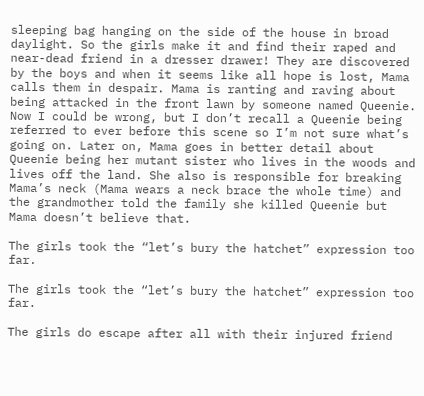sleeping bag hanging on the side of the house in broad daylight. So the girls make it and find their raped and near-dead friend in a dresser drawer! They are discovered by the boys and when it seems like all hope is lost, Mama calls them in despair. Mama is ranting and raving about being attacked in the front lawn by someone named Queenie. Now I could be wrong, but I don’t recall a Queenie being referred to ever before this scene so I’m not sure what’s going on. Later on, Mama goes in better detail about Queenie being her mutant sister who lives in the woods and lives off the land. She also is responsible for breaking Mama’s neck (Mama wears a neck brace the whole time) and the grandmother told the family she killed Queenie but Mama doesn’t believe that.

The girls took the “let’s bury the hatchet” expression too far.

The girls took the “let’s bury the hatchet” expression too far.

The girls do escape after all with their injured friend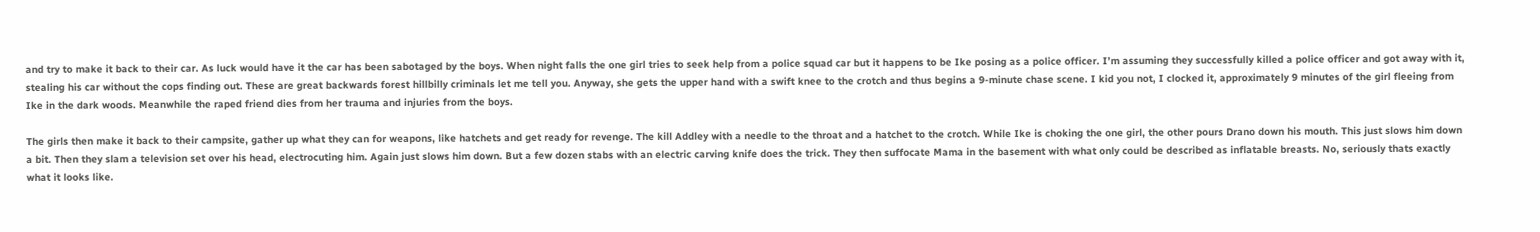and try to make it back to their car. As luck would have it the car has been sabotaged by the boys. When night falls the one girl tries to seek help from a police squad car but it happens to be Ike posing as a police officer. I’m assuming they successfully killed a police officer and got away with it, stealing his car without the cops finding out. These are great backwards forest hillbilly criminals let me tell you. Anyway, she gets the upper hand with a swift knee to the crotch and thus begins a 9-minute chase scene. I kid you not, I clocked it, approximately 9 minutes of the girl fleeing from Ike in the dark woods. Meanwhile the raped friend dies from her trauma and injuries from the boys.

The girls then make it back to their campsite, gather up what they can for weapons, like hatchets and get ready for revenge. The kill Addley with a needle to the throat and a hatchet to the crotch. While Ike is choking the one girl, the other pours Drano down his mouth. This just slows him down a bit. Then they slam a television set over his head, electrocuting him. Again just slows him down. But a few dozen stabs with an electric carving knife does the trick. They then suffocate Mama in the basement with what only could be described as inflatable breasts. No, seriously thats exactly what it looks like.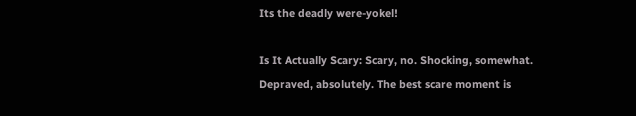Its the deadly were-yokel!

Is It Actually Scary: Scary, no. Shocking, somewhat. Depraved, absolutely. The best scare moment is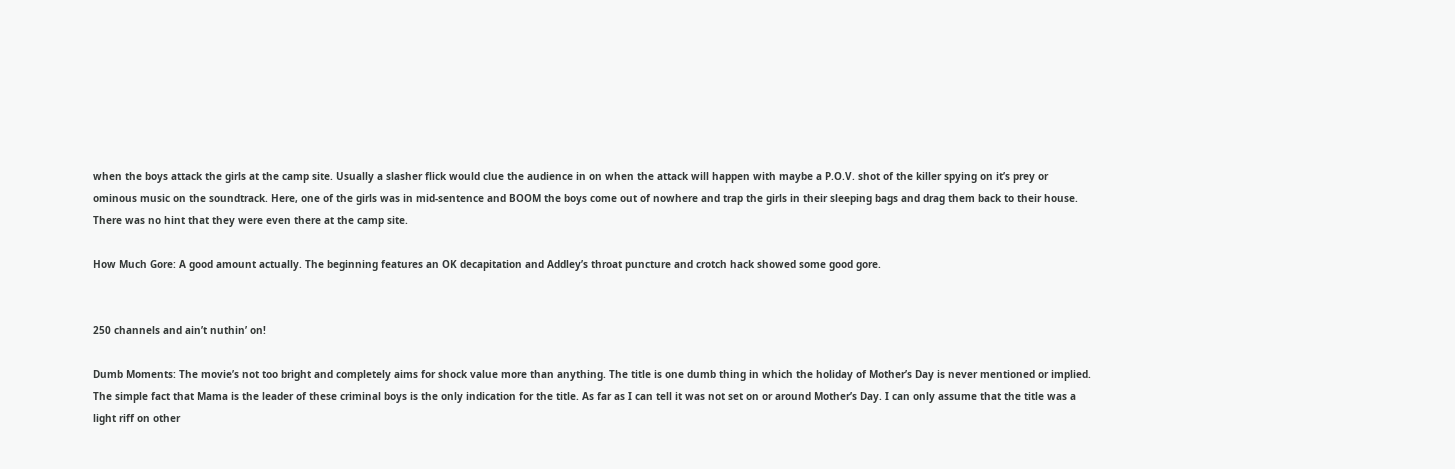when the boys attack the girls at the camp site. Usually a slasher flick would clue the audience in on when the attack will happen with maybe a P.O.V. shot of the killer spying on it’s prey or ominous music on the soundtrack. Here, one of the girls was in mid-sentence and BOOM the boys come out of nowhere and trap the girls in their sleeping bags and drag them back to their house. There was no hint that they were even there at the camp site.

How Much Gore: A good amount actually. The beginning features an OK decapitation and Addley’s throat puncture and crotch hack showed some good gore.


250 channels and ain’t nuthin’ on!

Dumb Moments: The movie’s not too bright and completely aims for shock value more than anything. The title is one dumb thing in which the holiday of Mother’s Day is never mentioned or implied. The simple fact that Mama is the leader of these criminal boys is the only indication for the title. As far as I can tell it was not set on or around Mother’s Day. I can only assume that the title was a light riff on other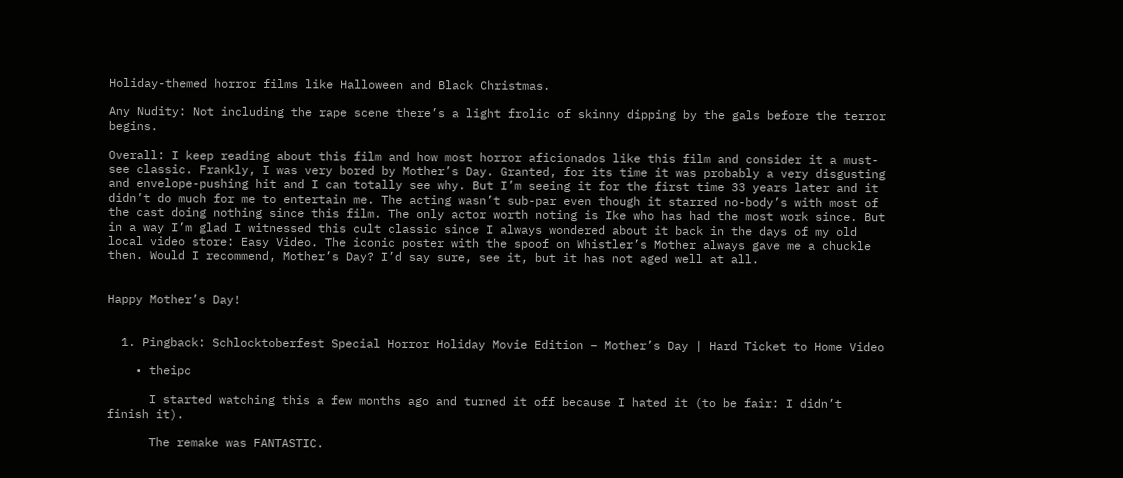Holiday-themed horror films like Halloween and Black Christmas.

Any Nudity: Not including the rape scene there’s a light frolic of skinny dipping by the gals before the terror begins.

Overall: I keep reading about this film and how most horror aficionados like this film and consider it a must-see classic. Frankly, I was very bored by Mother’s Day. Granted, for its time it was probably a very disgusting and envelope-pushing hit and I can totally see why. But I’m seeing it for the first time 33 years later and it didn’t do much for me to entertain me. The acting wasn’t sub-par even though it starred no-body’s with most of the cast doing nothing since this film. The only actor worth noting is Ike who has had the most work since. But in a way I’m glad I witnessed this cult classic since I always wondered about it back in the days of my old local video store: Easy Video. The iconic poster with the spoof on Whistler’s Mother always gave me a chuckle then. Would I recommend, Mother’s Day? I’d say sure, see it, but it has not aged well at all.


Happy Mother’s Day!


  1. Pingback: Schlocktoberfest Special Horror Holiday Movie Edition – Mother’s Day | Hard Ticket to Home Video

    • theipc

      I started watching this a few months ago and turned it off because I hated it (to be fair: I didn’t finish it).

      The remake was FANTASTIC.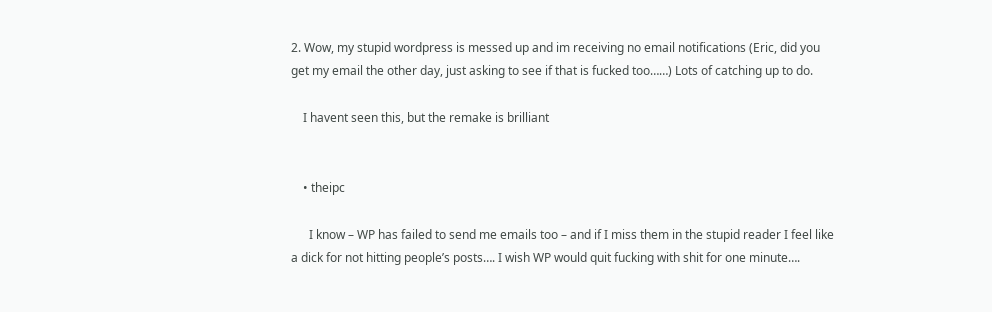2. Wow, my stupid wordpress is messed up and im receiving no email notifications (Eric, did you get my email the other day, just asking to see if that is fucked too……) Lots of catching up to do.

    I havent seen this, but the remake is brilliant


    • theipc

      I know – WP has failed to send me emails too – and if I miss them in the stupid reader I feel like a dick for not hitting people’s posts…. I wish WP would quit fucking with shit for one minute….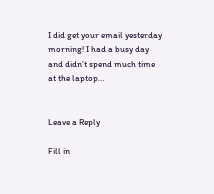I did get your email yesterday morning! I had a busy day and didn’t spend much time at the laptop…


Leave a Reply

Fill in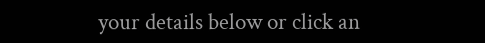your details below or click an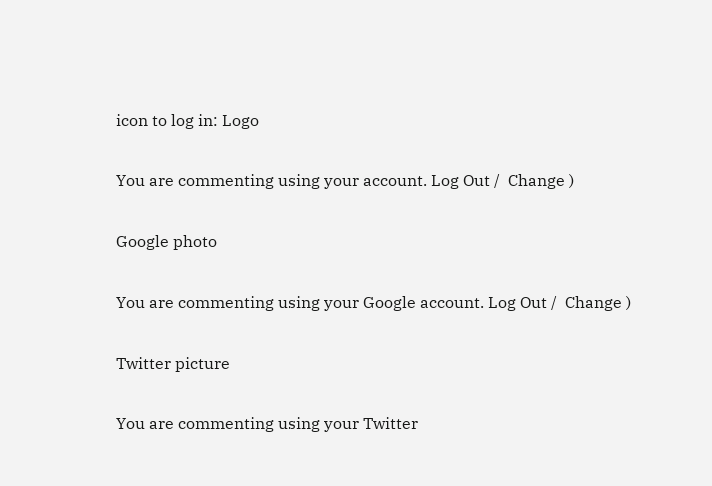icon to log in: Logo

You are commenting using your account. Log Out /  Change )

Google photo

You are commenting using your Google account. Log Out /  Change )

Twitter picture

You are commenting using your Twitter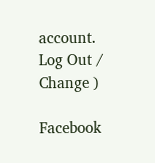account. Log Out /  Change )

Facebook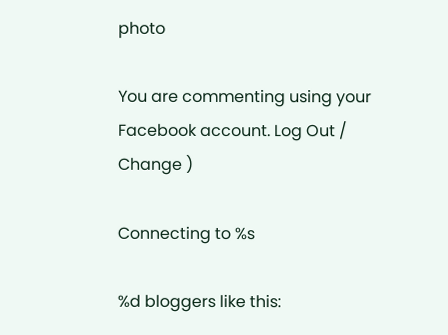photo

You are commenting using your Facebook account. Log Out /  Change )

Connecting to %s

%d bloggers like this: